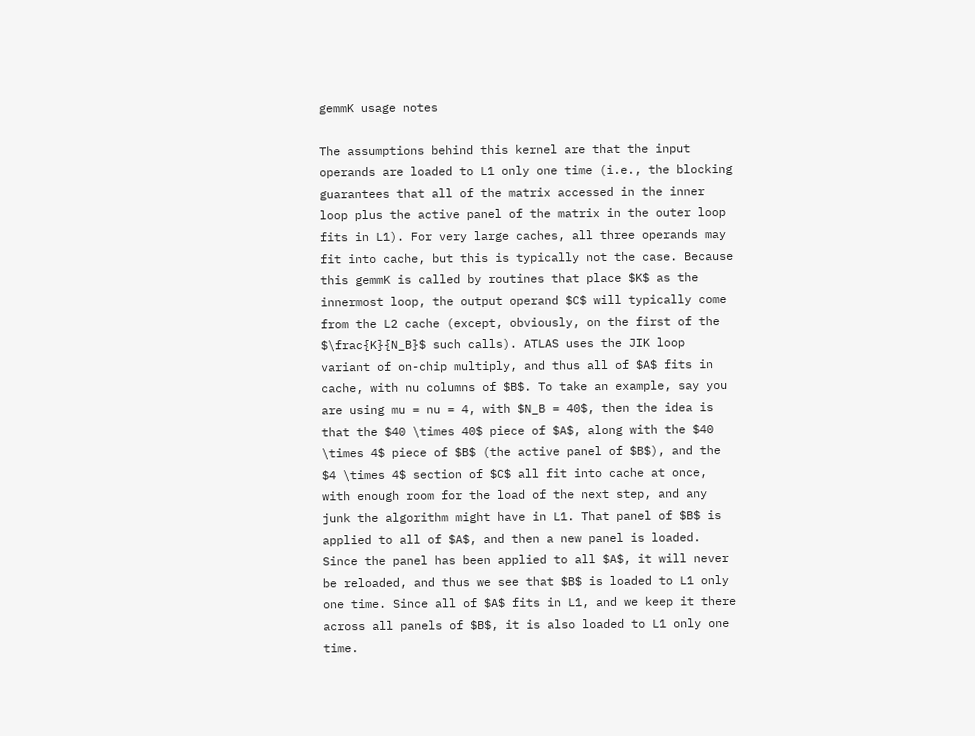gemmK usage notes

The assumptions behind this kernel are that the input operands are loaded to L1 only one time (i.e., the blocking guarantees that all of the matrix accessed in the inner loop plus the active panel of the matrix in the outer loop fits in L1). For very large caches, all three operands may fit into cache, but this is typically not the case. Because this gemmK is called by routines that place $K$ as the innermost loop, the output operand $C$ will typically come from the L2 cache (except, obviously, on the first of the $\frac{K}{N_B}$ such calls). ATLAS uses the JIK loop variant of on-chip multiply, and thus all of $A$ fits in cache, with nu columns of $B$. To take an example, say you are using mu = nu = 4, with $N_B = 40$, then the idea is that the $40 \times 40$ piece of $A$, along with the $40 \times 4$ piece of $B$ (the active panel of $B$), and the $4 \times 4$ section of $C$ all fit into cache at once, with enough room for the load of the next step, and any junk the algorithm might have in L1. That panel of $B$ is applied to all of $A$, and then a new panel is loaded. Since the panel has been applied to all $A$, it will never be reloaded, and thus we see that $B$ is loaded to L1 only one time. Since all of $A$ fits in L1, and we keep it there across all panels of $B$, it is also loaded to L1 only one time.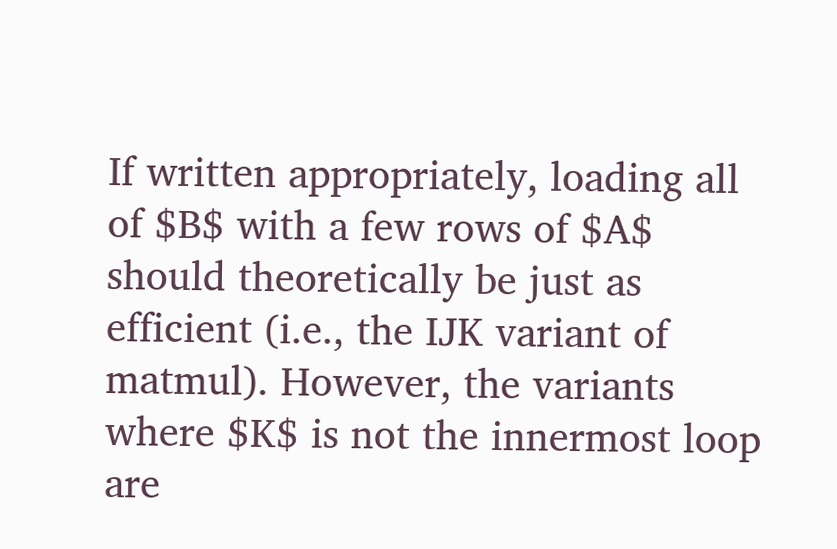If written appropriately, loading all of $B$ with a few rows of $A$ should theoretically be just as efficient (i.e., the IJK variant of matmul). However, the variants where $K$ is not the innermost loop are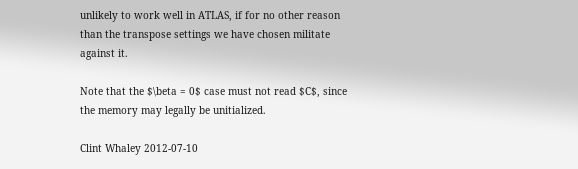unlikely to work well in ATLAS, if for no other reason than the transpose settings we have chosen militate against it.

Note that the $\beta = 0$ case must not read $C$, since the memory may legally be unitialized.

Clint Whaley 2012-07-10